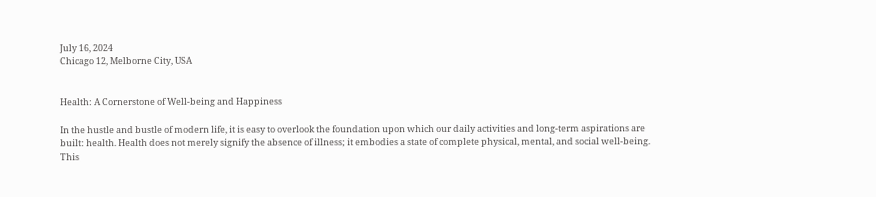July 16, 2024
Chicago 12, Melborne City, USA


Health: A Cornerstone of Well-being and Happiness

In the hustle and bustle of modern life, it is easy to overlook the foundation upon which our daily activities and long-term aspirations are built: health. Health does not merely signify the absence of illness; it embodies a state of complete physical, mental, and social well-being. This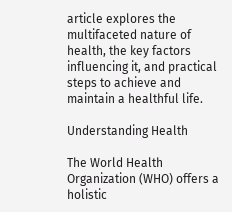article explores the multifaceted nature of health, the key factors influencing it, and practical steps to achieve and maintain a healthful life.

Understanding Health

The World Health Organization (WHO) offers a holistic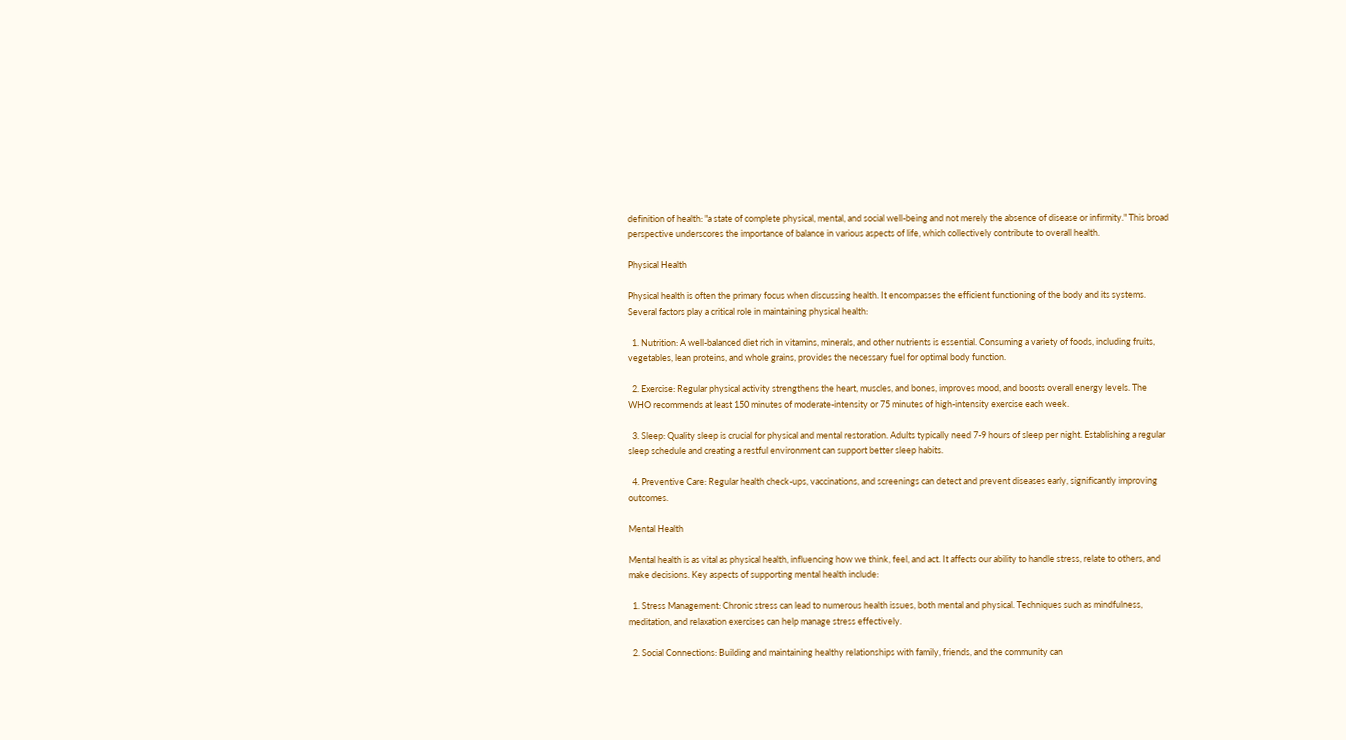definition of health: "a state of complete physical, mental, and social well-being and not merely the absence of disease or infirmity." This broad perspective underscores the importance of balance in various aspects of life, which collectively contribute to overall health.

Physical Health

Physical health is often the primary focus when discussing health. It encompasses the efficient functioning of the body and its systems. Several factors play a critical role in maintaining physical health:

  1. Nutrition: A well-balanced diet rich in vitamins, minerals, and other nutrients is essential. Consuming a variety of foods, including fruits, vegetables, lean proteins, and whole grains, provides the necessary fuel for optimal body function.

  2. Exercise: Regular physical activity strengthens the heart, muscles, and bones, improves mood, and boosts overall energy levels. The WHO recommends at least 150 minutes of moderate-intensity or 75 minutes of high-intensity exercise each week.

  3. Sleep: Quality sleep is crucial for physical and mental restoration. Adults typically need 7-9 hours of sleep per night. Establishing a regular sleep schedule and creating a restful environment can support better sleep habits.

  4. Preventive Care: Regular health check-ups, vaccinations, and screenings can detect and prevent diseases early, significantly improving outcomes.

Mental Health

Mental health is as vital as physical health, influencing how we think, feel, and act. It affects our ability to handle stress, relate to others, and make decisions. Key aspects of supporting mental health include:

  1. Stress Management: Chronic stress can lead to numerous health issues, both mental and physical. Techniques such as mindfulness, meditation, and relaxation exercises can help manage stress effectively.

  2. Social Connections: Building and maintaining healthy relationships with family, friends, and the community can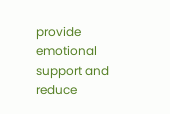provide emotional support and reduce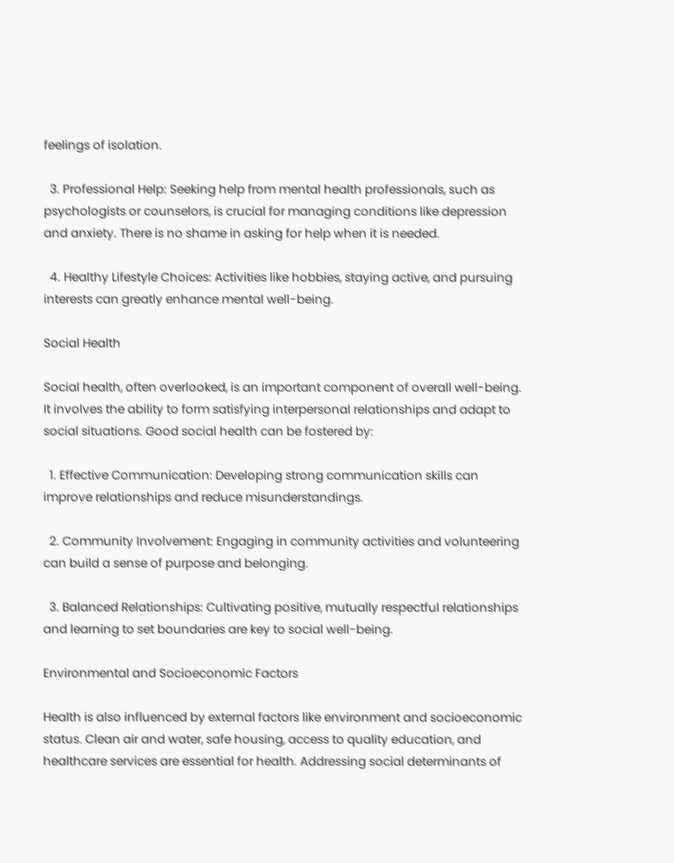feelings of isolation.

  3. Professional Help: Seeking help from mental health professionals, such as psychologists or counselors, is crucial for managing conditions like depression and anxiety. There is no shame in asking for help when it is needed.

  4. Healthy Lifestyle Choices: Activities like hobbies, staying active, and pursuing interests can greatly enhance mental well-being.

Social Health

Social health, often overlooked, is an important component of overall well-being. It involves the ability to form satisfying interpersonal relationships and adapt to social situations. Good social health can be fostered by:

  1. Effective Communication: Developing strong communication skills can improve relationships and reduce misunderstandings.

  2. Community Involvement: Engaging in community activities and volunteering can build a sense of purpose and belonging.

  3. Balanced Relationships: Cultivating positive, mutually respectful relationships and learning to set boundaries are key to social well-being.

Environmental and Socioeconomic Factors

Health is also influenced by external factors like environment and socioeconomic status. Clean air and water, safe housing, access to quality education, and healthcare services are essential for health. Addressing social determinants of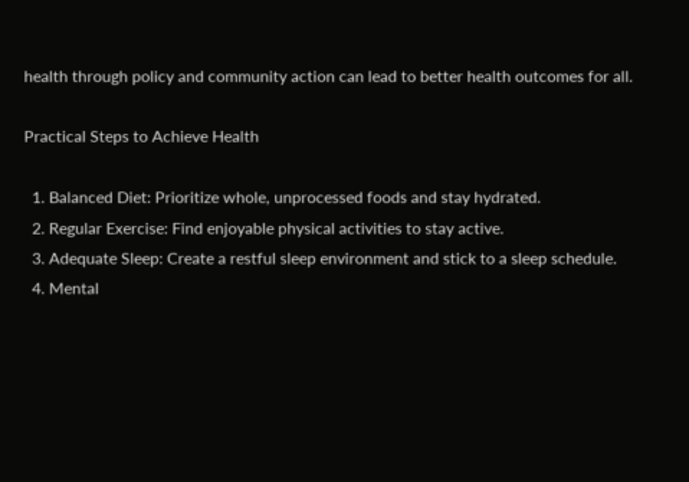health through policy and community action can lead to better health outcomes for all.

Practical Steps to Achieve Health

  1. Balanced Diet: Prioritize whole, unprocessed foods and stay hydrated.
  2. Regular Exercise: Find enjoyable physical activities to stay active.
  3. Adequate Sleep: Create a restful sleep environment and stick to a sleep schedule.
  4. Mental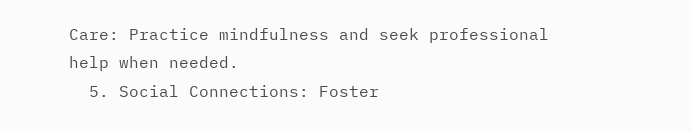Care: Practice mindfulness and seek professional help when needed.
  5. Social Connections: Foster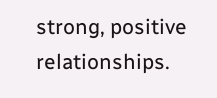strong, positive relationships.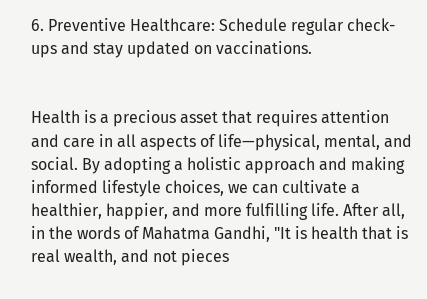6. Preventive Healthcare: Schedule regular check-ups and stay updated on vaccinations.


Health is a precious asset that requires attention and care in all aspects of life—physical, mental, and social. By adopting a holistic approach and making informed lifestyle choices, we can cultivate a healthier, happier, and more fulfilling life. After all, in the words of Mahatma Gandhi, "It is health that is real wealth, and not pieces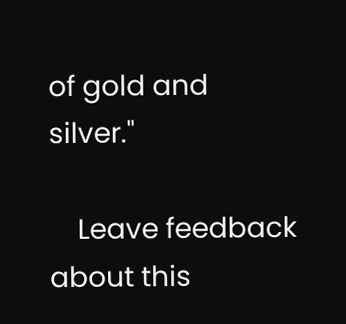of gold and silver."

    Leave feedback about this